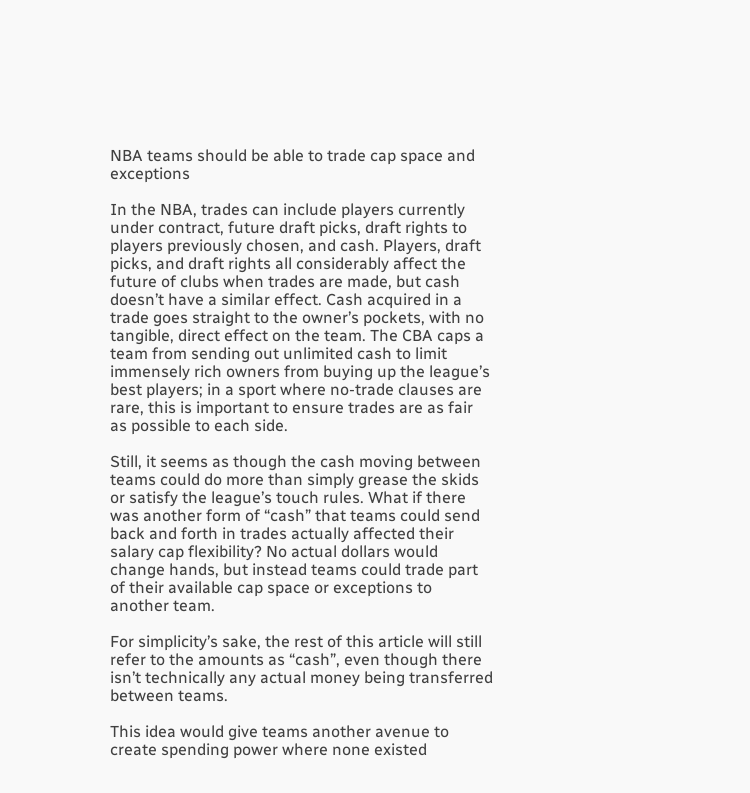NBA teams should be able to trade cap space and exceptions

In the NBA, trades can include players currently under contract, future draft picks, draft rights to players previously chosen, and cash. Players, draft picks, and draft rights all considerably affect the future of clubs when trades are made, but cash doesn’t have a similar effect. Cash acquired in a trade goes straight to the owner’s pockets, with no tangible, direct effect on the team. The CBA caps a team from sending out unlimited cash to limit immensely rich owners from buying up the league’s best players; in a sport where no-trade clauses are rare, this is important to ensure trades are as fair as possible to each side.

Still, it seems as though the cash moving between teams could do more than simply grease the skids or satisfy the league’s touch rules. What if there was another form of “cash” that teams could send back and forth in trades actually affected their salary cap flexibility? No actual dollars would change hands, but instead teams could trade part of their available cap space or exceptions to another team.

For simplicity’s sake, the rest of this article will still refer to the amounts as “cash”, even though there isn’t technically any actual money being transferred between teams.

This idea would give teams another avenue to create spending power where none existed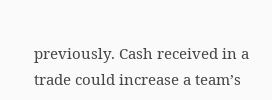previously. Cash received in a trade could increase a team’s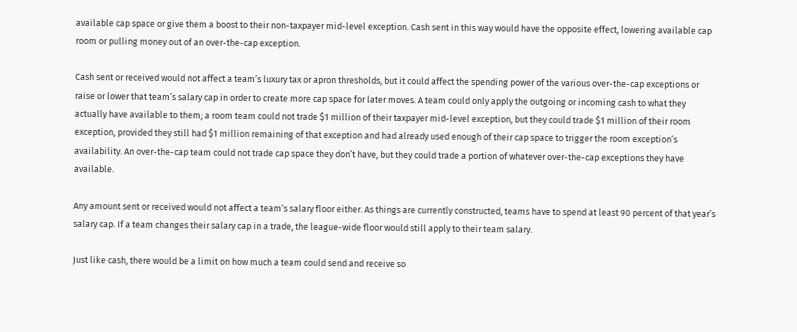available cap space or give them a boost to their non-taxpayer mid-level exception. Cash sent in this way would have the opposite effect, lowering available cap room or pulling money out of an over-the-cap exception.

Cash sent or received would not affect a team’s luxury tax or apron thresholds, but it could affect the spending power of the various over-the-cap exceptions or raise or lower that team’s salary cap in order to create more cap space for later moves. A team could only apply the outgoing or incoming cash to what they actually have available to them; a room team could not trade $1 million of their taxpayer mid-level exception, but they could trade $1 million of their room exception, provided they still had $1 million remaining of that exception and had already used enough of their cap space to trigger the room exception’s availability. An over-the-cap team could not trade cap space they don’t have, but they could trade a portion of whatever over-the-cap exceptions they have available.

Any amount sent or received would not affect a team’s salary floor either. As things are currently constructed, teams have to spend at least 90 percent of that year’s salary cap. If a team changes their salary cap in a trade, the league-wide floor would still apply to their team salary.

Just like cash, there would be a limit on how much a team could send and receive so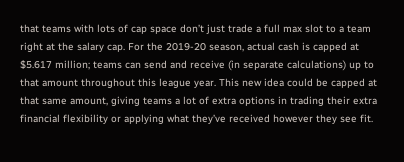that teams with lots of cap space don’t just trade a full max slot to a team right at the salary cap. For the 2019-20 season, actual cash is capped at $5.617 million; teams can send and receive (in separate calculations) up to that amount throughout this league year. This new idea could be capped at that same amount, giving teams a lot of extra options in trading their extra financial flexibility or applying what they’ve received however they see fit.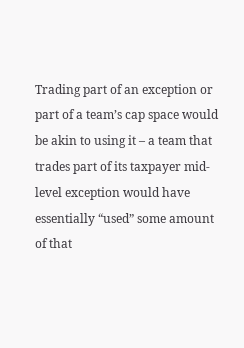Trading part of an exception or part of a team’s cap space would be akin to using it – a team that trades part of its taxpayer mid-level exception would have essentially “used” some amount of that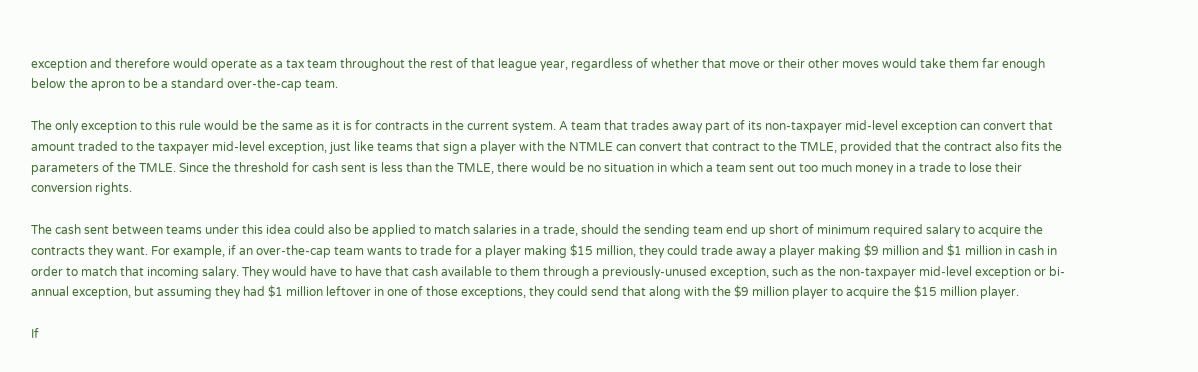exception and therefore would operate as a tax team throughout the rest of that league year, regardless of whether that move or their other moves would take them far enough below the apron to be a standard over-the-cap team.

The only exception to this rule would be the same as it is for contracts in the current system. A team that trades away part of its non-taxpayer mid-level exception can convert that amount traded to the taxpayer mid-level exception, just like teams that sign a player with the NTMLE can convert that contract to the TMLE, provided that the contract also fits the parameters of the TMLE. Since the threshold for cash sent is less than the TMLE, there would be no situation in which a team sent out too much money in a trade to lose their conversion rights.

The cash sent between teams under this idea could also be applied to match salaries in a trade, should the sending team end up short of minimum required salary to acquire the contracts they want. For example, if an over-the-cap team wants to trade for a player making $15 million, they could trade away a player making $9 million and $1 million in cash in order to match that incoming salary. They would have to have that cash available to them through a previously-unused exception, such as the non-taxpayer mid-level exception or bi-annual exception, but assuming they had $1 million leftover in one of those exceptions, they could send that along with the $9 million player to acquire the $15 million player.

If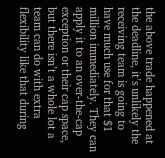the above trade happened at the deadline, it’s unlikely the receiving team is going to have much use for that $1 million immediately. They can apply it to an over-the-cap exception or their cap space, but there isn’t a whole lot a team can do with extra flexibility like that during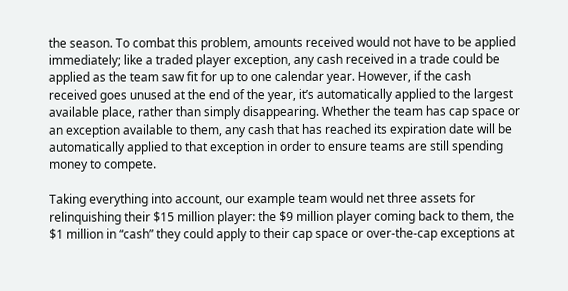the season. To combat this problem, amounts received would not have to be applied immediately; like a traded player exception, any cash received in a trade could be applied as the team saw fit for up to one calendar year. However, if the cash received goes unused at the end of the year, it’s automatically applied to the largest available place, rather than simply disappearing. Whether the team has cap space or an exception available to them, any cash that has reached its expiration date will be automatically applied to that exception in order to ensure teams are still spending money to compete.

Taking everything into account, our example team would net three assets for relinquishing their $15 million player: the $9 million player coming back to them, the $1 million in “cash” they could apply to their cap space or over-the-cap exceptions at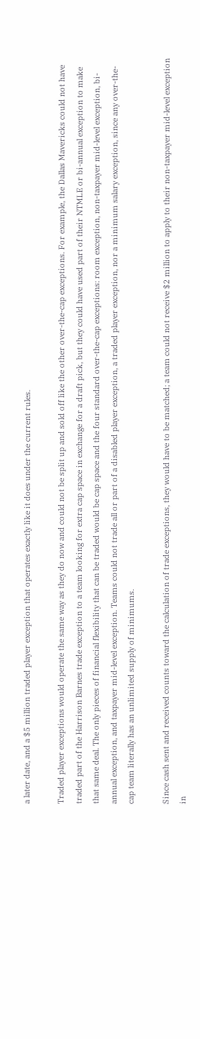a later date, and a $5 million traded player exception that operates exactly like it does under the current rules.

Traded player exceptions would operate the same way as they do now and could not be split up and sold off like the other over-the-cap exceptions. For example, the Dallas Mavericks could not have traded part of the Harrison Barnes trade exception to a team looking for extra cap space in exchange for a draft pick, but they could have used part of their NTMLE or bi-annual exception to make that same deal. The only pieces of financial flexibility that can be traded would be cap space and the four standard over-the-cap exceptions: room exception, non-taxpayer mid-level exception, bi-annual exception, and taxpayer mid-level exception. Teams could not trade all or part of a disabled player exception, a traded player exception, nor a minimum salary exception, since any over-the-cap team literally has an unlimited supply of minimums.

Since cash sent and received counts toward the calculation of trade exceptions, they would have to be matched; a team could not receive $2 million to apply to their non-taxpayer mid-level exception in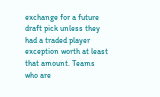exchange for a future draft pick unless they had a traded player exception worth at least that amount. Teams who are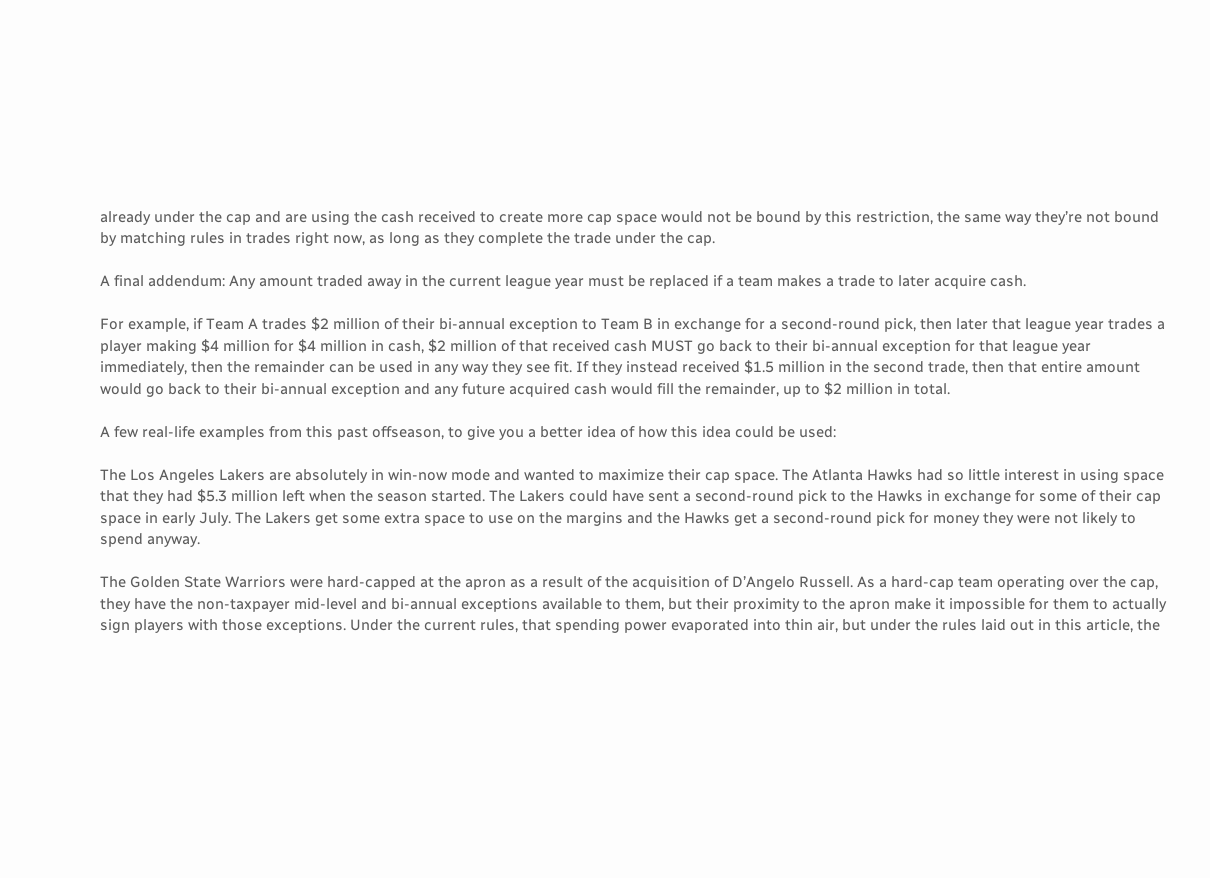already under the cap and are using the cash received to create more cap space would not be bound by this restriction, the same way they’re not bound by matching rules in trades right now, as long as they complete the trade under the cap.

A final addendum: Any amount traded away in the current league year must be replaced if a team makes a trade to later acquire cash.

For example, if Team A trades $2 million of their bi-annual exception to Team B in exchange for a second-round pick, then later that league year trades a player making $4 million for $4 million in cash, $2 million of that received cash MUST go back to their bi-annual exception for that league year immediately, then the remainder can be used in any way they see fit. If they instead received $1.5 million in the second trade, then that entire amount would go back to their bi-annual exception and any future acquired cash would fill the remainder, up to $2 million in total.

A few real-life examples from this past offseason, to give you a better idea of how this idea could be used:

The Los Angeles Lakers are absolutely in win-now mode and wanted to maximize their cap space. The Atlanta Hawks had so little interest in using space that they had $5.3 million left when the season started. The Lakers could have sent a second-round pick to the Hawks in exchange for some of their cap space in early July. The Lakers get some extra space to use on the margins and the Hawks get a second-round pick for money they were not likely to spend anyway.

The Golden State Warriors were hard-capped at the apron as a result of the acquisition of D’Angelo Russell. As a hard-cap team operating over the cap, they have the non-taxpayer mid-level and bi-annual exceptions available to them, but their proximity to the apron make it impossible for them to actually sign players with those exceptions. Under the current rules, that spending power evaporated into thin air, but under the rules laid out in this article, the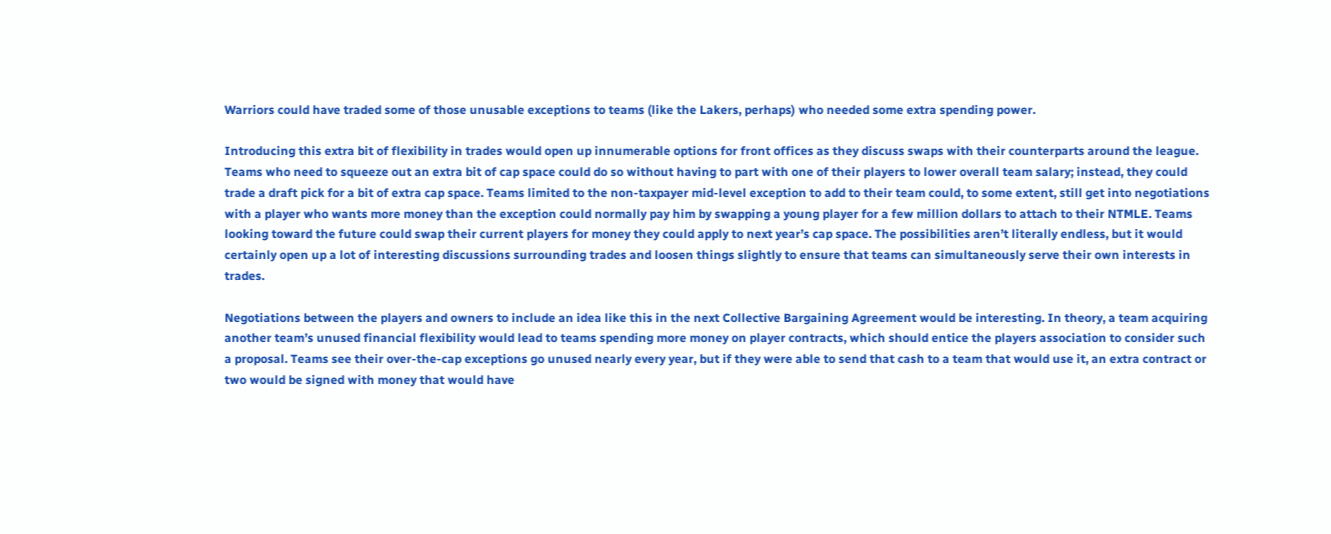Warriors could have traded some of those unusable exceptions to teams (like the Lakers, perhaps) who needed some extra spending power.

Introducing this extra bit of flexibility in trades would open up innumerable options for front offices as they discuss swaps with their counterparts around the league. Teams who need to squeeze out an extra bit of cap space could do so without having to part with one of their players to lower overall team salary; instead, they could trade a draft pick for a bit of extra cap space. Teams limited to the non-taxpayer mid-level exception to add to their team could, to some extent, still get into negotiations with a player who wants more money than the exception could normally pay him by swapping a young player for a few million dollars to attach to their NTMLE. Teams looking toward the future could swap their current players for money they could apply to next year’s cap space. The possibilities aren’t literally endless, but it would certainly open up a lot of interesting discussions surrounding trades and loosen things slightly to ensure that teams can simultaneously serve their own interests in trades.

Negotiations between the players and owners to include an idea like this in the next Collective Bargaining Agreement would be interesting. In theory, a team acquiring another team’s unused financial flexibility would lead to teams spending more money on player contracts, which should entice the players association to consider such a proposal. Teams see their over-the-cap exceptions go unused nearly every year, but if they were able to send that cash to a team that would use it, an extra contract or two would be signed with money that would have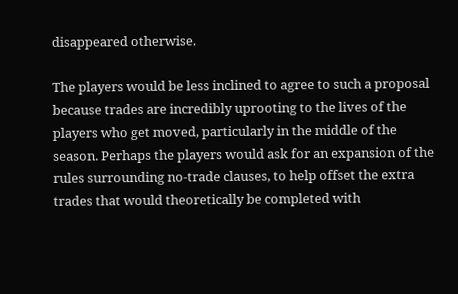disappeared otherwise.

The players would be less inclined to agree to such a proposal because trades are incredibly uprooting to the lives of the players who get moved, particularly in the middle of the season. Perhaps the players would ask for an expansion of the rules surrounding no-trade clauses, to help offset the extra trades that would theoretically be completed with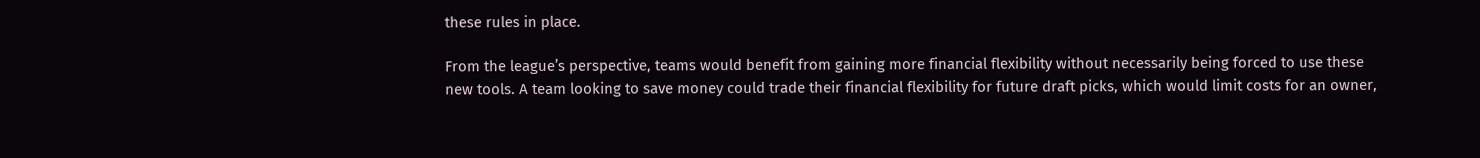these rules in place.

From the league’s perspective, teams would benefit from gaining more financial flexibility without necessarily being forced to use these new tools. A team looking to save money could trade their financial flexibility for future draft picks, which would limit costs for an owner,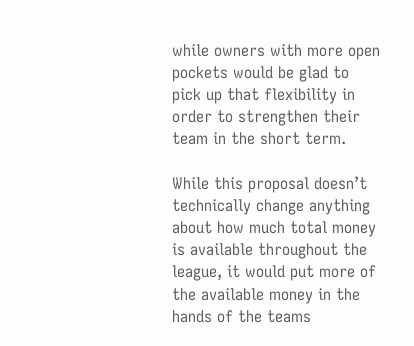while owners with more open pockets would be glad to pick up that flexibility in order to strengthen their team in the short term.

While this proposal doesn’t technically change anything about how much total money is available throughout the league, it would put more of the available money in the hands of the teams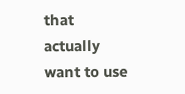that actually want to use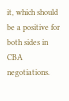it, which should be a positive for both sides in CBA negotiations.